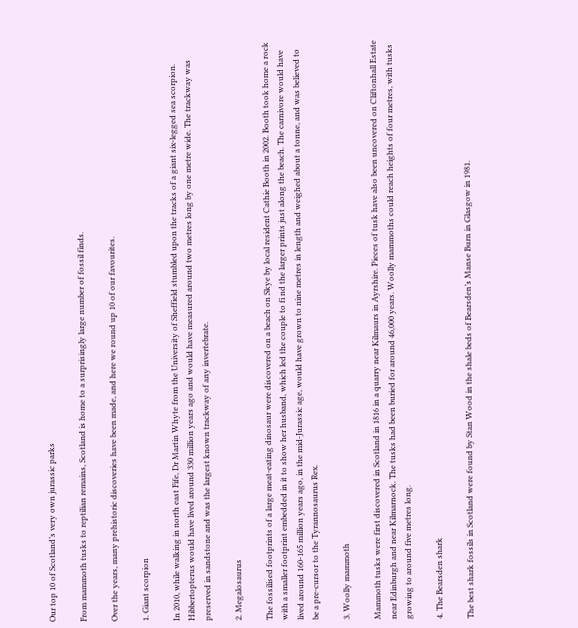Our top 10 of Scotland’s very own jurassic parks

From mammoth tusks to reptilian remains, Scotland is home to a surprisingly large number of fossil finds.

Over the years, many prehistoric discoveries have been made, and here we round up 10 of our favourites.

1. Giant scorpion

In 2010, while walking in north east Fife, Dr Martin Whyte from the University of Sheffield stumbled upon the tracks of a giant six-legged sea scorpion. Hibbertopterus would have lived around 330 million years ago and would have measured around two metres long by one metre wide. The trackway was preserved in sandstone and was the largest known trackway of any invertebrate.

2. Megalosaurus

The fossilised footprints of a large meat-eating dinosaur were discovered on a beach on Skye by local resident Cathie Booth in 2002. Booth took home a rock with a smaller footprint embedded in it to show her husband, which led the couple to fi nd the larger prints just along the beach. The carnivore would have lived around 160-165 million years ago, in the mid-Jurassic age, would have grown to nine metres in length and weighed about a tonne, and was believed to be a pre-cursor to the Tyrannosaurus Rex.

3. Woolly mammoth

Mammoth tusks were first discovered in Scotland in 1816 in a quarry near Kilmaurs in Ayrshire. Pieces of tusk have also been uncovered on Cliftonhall Estate near Edinburgh and near Kilmarnock. The tusks had been buried for around 46,000 years. Woolly mammoths could reach heights of four metres, with tusks growing to around five metres long.

4. The Bearsden shark

The best shark fossils in Scotland were found by Stan Wood in the shale beds of Bearsden’s Manse Burn in Glasgow in 1981.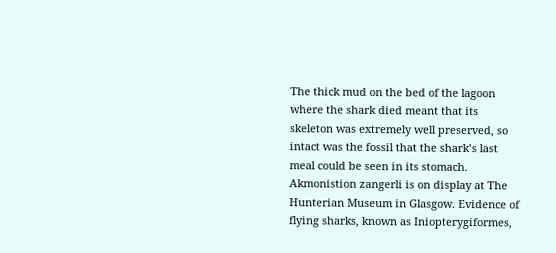The thick mud on the bed of the lagoon where the shark died meant that its skeleton was extremely well preserved, so intact was the fossil that the shark’s last meal could be seen in its stomach. Akmonistion zangerli is on display at The Hunterian Museum in Glasgow. Evidence of flying sharks, known as Iniopterygiformes,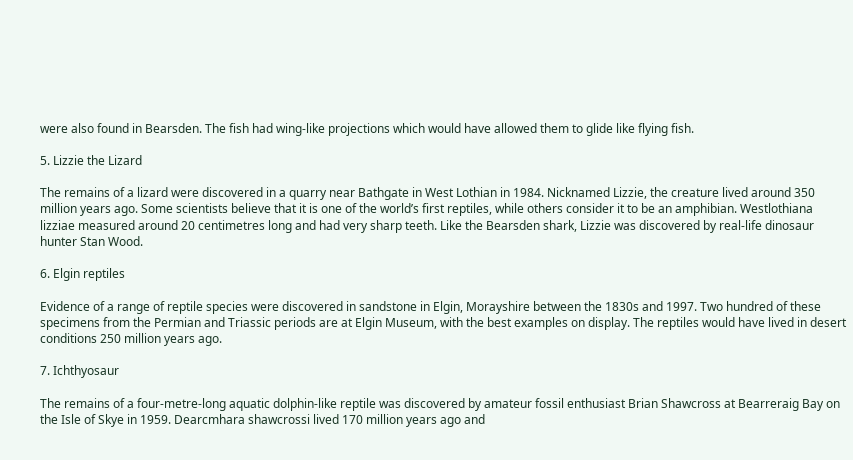were also found in Bearsden. The fish had wing-like projections which would have allowed them to glide like flying fish.

5. Lizzie the Lizard

The remains of a lizard were discovered in a quarry near Bathgate in West Lothian in 1984. Nicknamed Lizzie, the creature lived around 350 million years ago. Some scientists believe that it is one of the world’s first reptiles, while others consider it to be an amphibian. Westlothiana lizziae measured around 20 centimetres long and had very sharp teeth. Like the Bearsden shark, Lizzie was discovered by real-life dinosaur hunter Stan Wood.

6. Elgin reptiles

Evidence of a range of reptile species were discovered in sandstone in Elgin, Morayshire between the 1830s and 1997. Two hundred of these specimens from the Permian and Triassic periods are at Elgin Museum, with the best examples on display. The reptiles would have lived in desert conditions 250 million years ago.

7. Ichthyosaur

The remains of a four-metre-long aquatic dolphin-like reptile was discovered by amateur fossil enthusiast Brian Shawcross at Bearreraig Bay on the Isle of Skye in 1959. Dearcmhara shawcrossi lived 170 million years ago and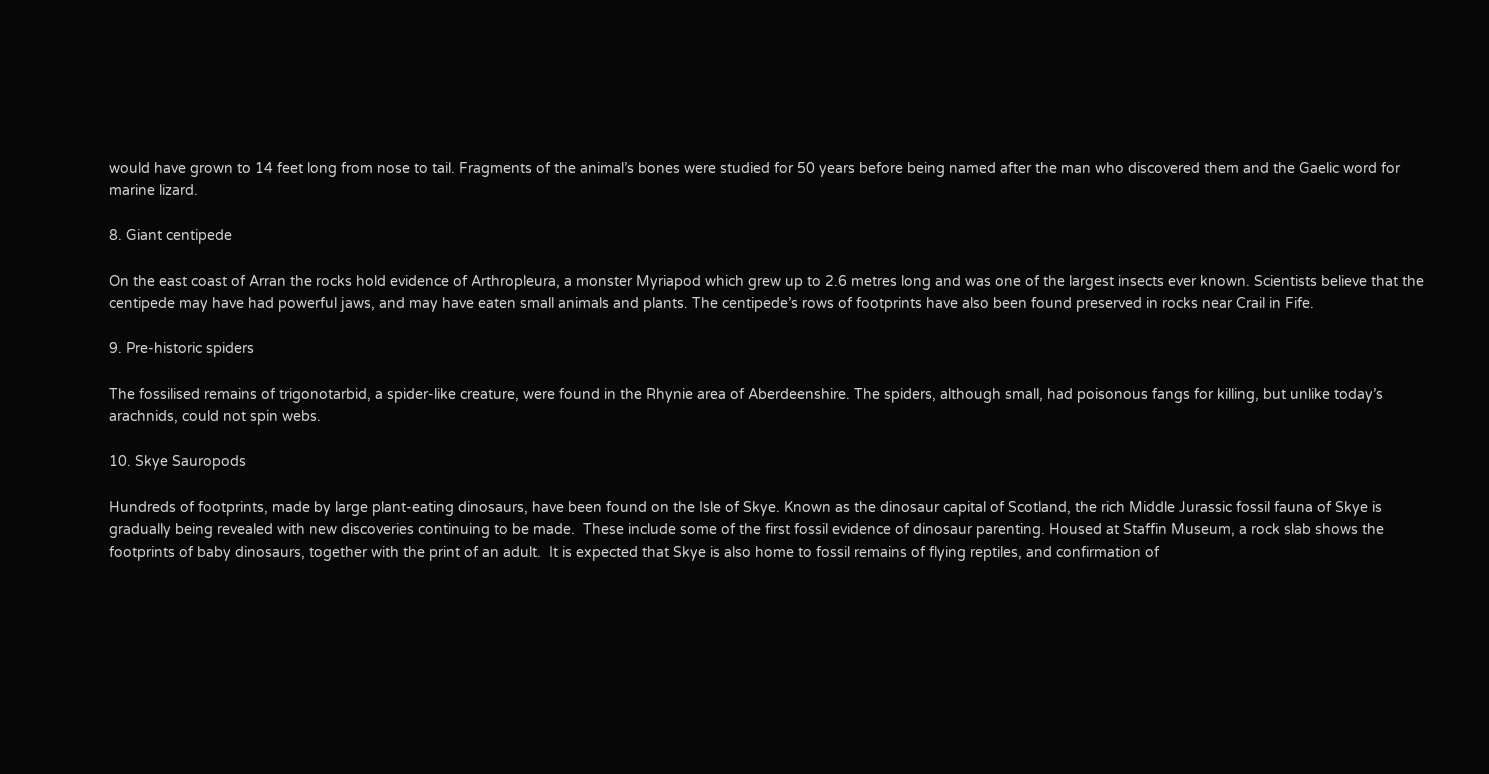would have grown to 14 feet long from nose to tail. Fragments of the animal’s bones were studied for 50 years before being named after the man who discovered them and the Gaelic word for marine lizard.

8. Giant centipede

On the east coast of Arran the rocks hold evidence of Arthropleura, a monster Myriapod which grew up to 2.6 metres long and was one of the largest insects ever known. Scientists believe that the centipede may have had powerful jaws, and may have eaten small animals and plants. The centipede’s rows of footprints have also been found preserved in rocks near Crail in Fife.

9. Pre-historic spiders

The fossilised remains of trigonotarbid, a spider-like creature, were found in the Rhynie area of Aberdeenshire. The spiders, although small, had poisonous fangs for killing, but unlike today’s arachnids, could not spin webs.

10. Skye Sauropods

Hundreds of footprints, made by large plant-eating dinosaurs, have been found on the Isle of Skye. Known as the dinosaur capital of Scotland, the rich Middle Jurassic fossil fauna of Skye is gradually being revealed with new discoveries continuing to be made.  These include some of the first fossil evidence of dinosaur parenting. Housed at Staffin Museum, a rock slab shows the footprints of baby dinosaurs, together with the print of an adult.  It is expected that Skye is also home to fossil remains of flying reptiles, and confirmation of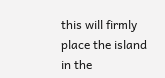this will firmly place the island in the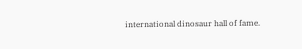international dinosaur hall of fame.